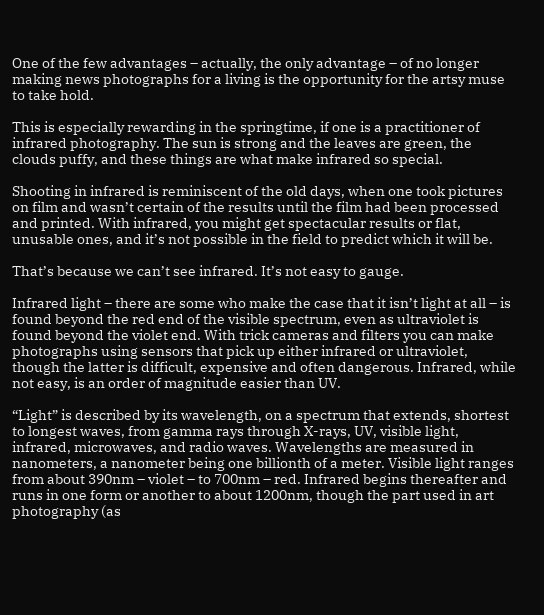One of the few advantages – actually, the only advantage – of no longer making news photographs for a living is the opportunity for the artsy muse to take hold.

This is especially rewarding in the springtime, if one is a practitioner of infrared photography. The sun is strong and the leaves are green, the clouds puffy, and these things are what make infrared so special.

Shooting in infrared is reminiscent of the old days, when one took pictures on film and wasn’t certain of the results until the film had been processed and printed. With infrared, you might get spectacular results or flat, unusable ones, and it’s not possible in the field to predict which it will be.

That’s because we can’t see infrared. It’s not easy to gauge.

Infrared light – there are some who make the case that it isn’t light at all – is found beyond the red end of the visible spectrum, even as ultraviolet is found beyond the violet end. With trick cameras and filters you can make photographs using sensors that pick up either infrared or ultraviolet, though the latter is difficult, expensive and often dangerous. Infrared, while not easy, is an order of magnitude easier than UV.

“Light” is described by its wavelength, on a spectrum that extends, shortest to longest waves, from gamma rays through X-rays, UV, visible light, infrared, microwaves, and radio waves. Wavelengths are measured in nanometers, a nanometer being one billionth of a meter. Visible light ranges from about 390nm – violet – to 700nm – red. Infrared begins thereafter and runs in one form or another to about 1200nm, though the part used in art photography (as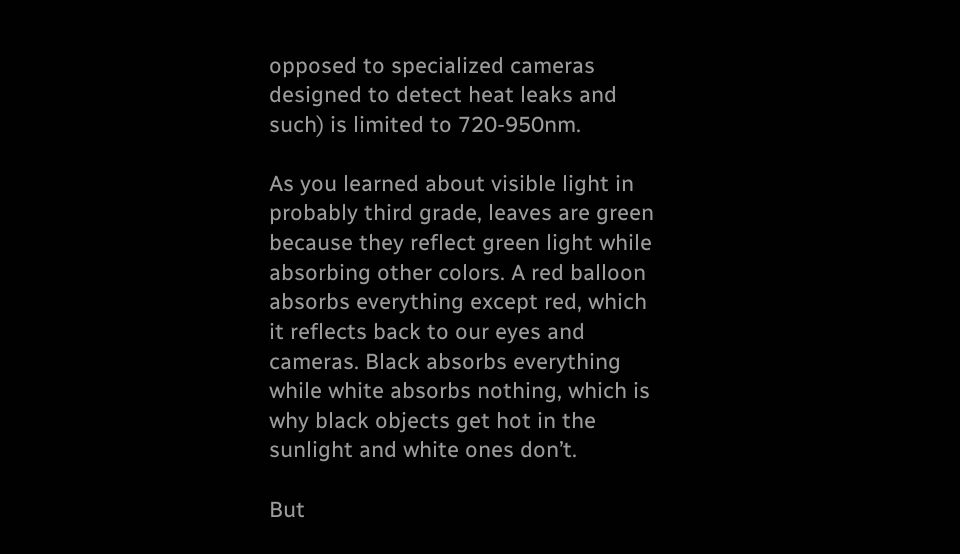opposed to specialized cameras designed to detect heat leaks and such) is limited to 720-950nm.

As you learned about visible light in probably third grade, leaves are green because they reflect green light while absorbing other colors. A red balloon absorbs everything except red, which it reflects back to our eyes and cameras. Black absorbs everything while white absorbs nothing, which is why black objects get hot in the sunlight and white ones don’t.

But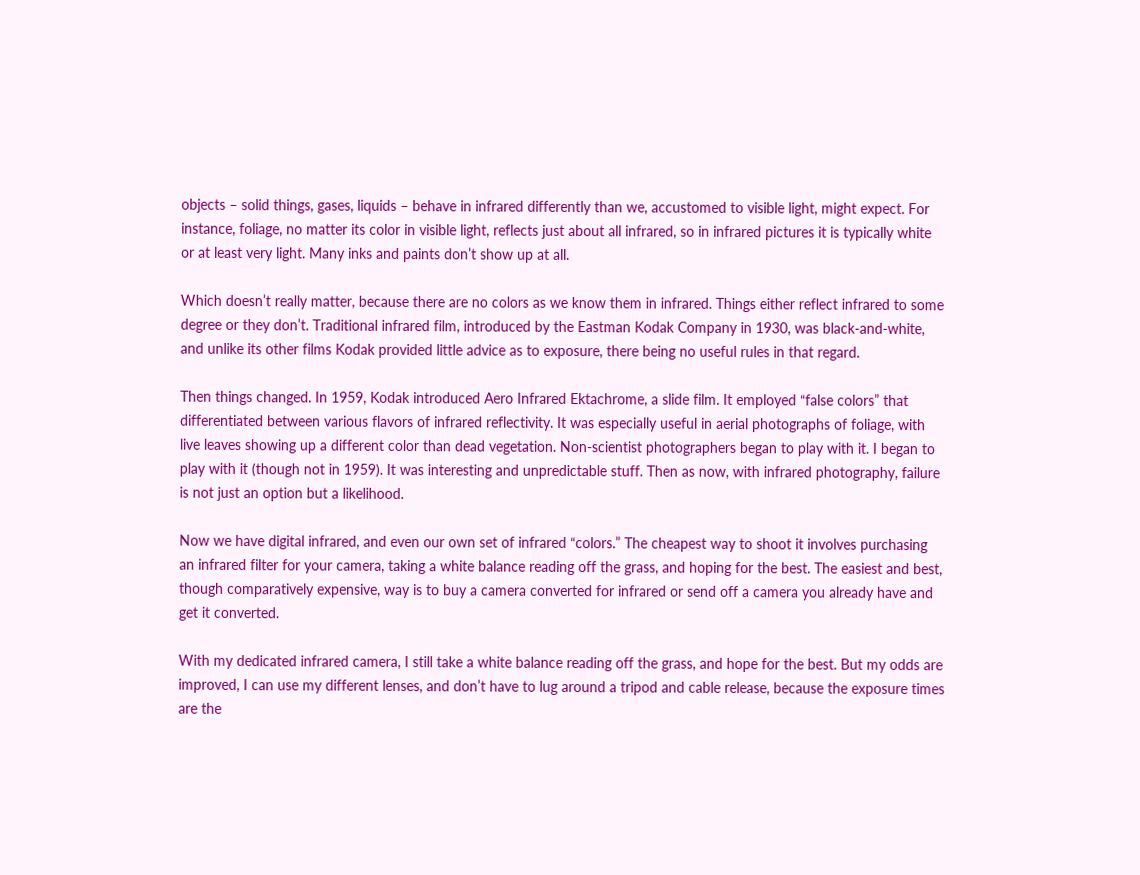objects – solid things, gases, liquids – behave in infrared differently than we, accustomed to visible light, might expect. For instance, foliage, no matter its color in visible light, reflects just about all infrared, so in infrared pictures it is typically white or at least very light. Many inks and paints don’t show up at all.

Which doesn’t really matter, because there are no colors as we know them in infrared. Things either reflect infrared to some degree or they don’t. Traditional infrared film, introduced by the Eastman Kodak Company in 1930, was black-and-white, and unlike its other films Kodak provided little advice as to exposure, there being no useful rules in that regard.

Then things changed. In 1959, Kodak introduced Aero Infrared Ektachrome, a slide film. It employed “false colors” that differentiated between various flavors of infrared reflectivity. It was especially useful in aerial photographs of foliage, with live leaves showing up a different color than dead vegetation. Non-scientist photographers began to play with it. I began to play with it (though not in 1959). It was interesting and unpredictable stuff. Then as now, with infrared photography, failure is not just an option but a likelihood.

Now we have digital infrared, and even our own set of infrared “colors.” The cheapest way to shoot it involves purchasing an infrared filter for your camera, taking a white balance reading off the grass, and hoping for the best. The easiest and best, though comparatively expensive, way is to buy a camera converted for infrared or send off a camera you already have and get it converted.

With my dedicated infrared camera, I still take a white balance reading off the grass, and hope for the best. But my odds are improved, I can use my different lenses, and don’t have to lug around a tripod and cable release, because the exposure times are the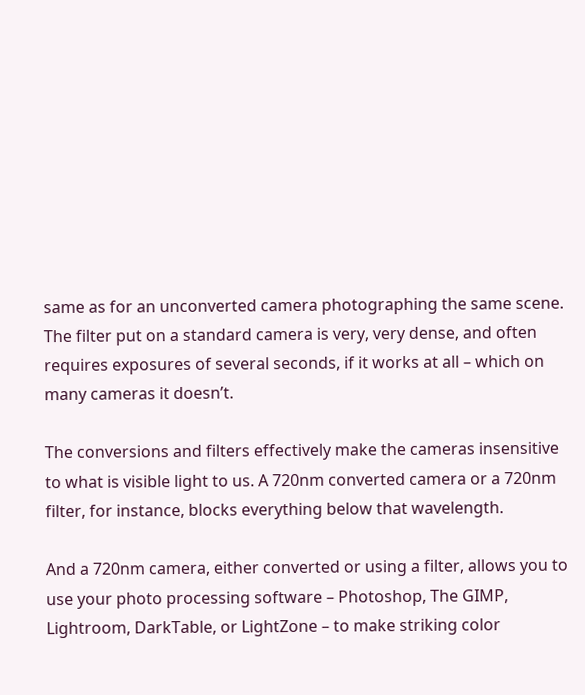same as for an unconverted camera photographing the same scene. The filter put on a standard camera is very, very dense, and often requires exposures of several seconds, if it works at all – which on many cameras it doesn’t.

The conversions and filters effectively make the cameras insensitive to what is visible light to us. A 720nm converted camera or a 720nm filter, for instance, blocks everything below that wavelength.

And a 720nm camera, either converted or using a filter, allows you to use your photo processing software – Photoshop, The GIMP, Lightroom, DarkTable, or LightZone – to make striking color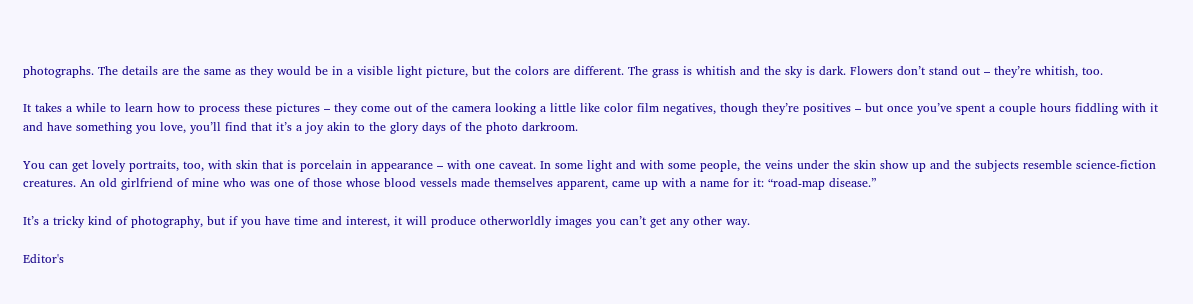photographs. The details are the same as they would be in a visible light picture, but the colors are different. The grass is whitish and the sky is dark. Flowers don’t stand out – they’re whitish, too.

It takes a while to learn how to process these pictures – they come out of the camera looking a little like color film negatives, though they’re positives – but once you’ve spent a couple hours fiddling with it and have something you love, you’ll find that it’s a joy akin to the glory days of the photo darkroom.

You can get lovely portraits, too, with skin that is porcelain in appearance – with one caveat. In some light and with some people, the veins under the skin show up and the subjects resemble science-fiction creatures. An old girlfriend of mine who was one of those whose blood vessels made themselves apparent, came up with a name for it: “road-map disease.”

It’s a tricky kind of photography, but if you have time and interest, it will produce otherworldly images you can’t get any other way.

Editor's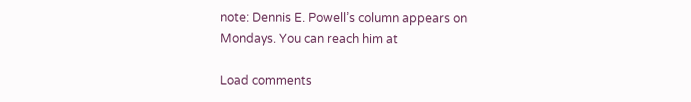note: Dennis E. Powell’s column appears on Mondays. You can reach him at

Load comments